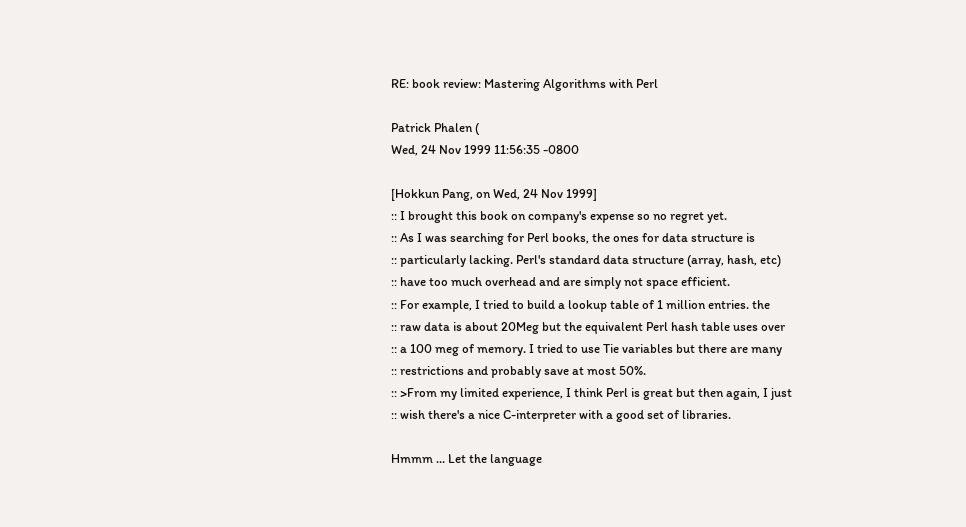RE: book review: Mastering Algorithms with Perl

Patrick Phalen (
Wed, 24 Nov 1999 11:56:35 -0800

[Hokkun Pang, on Wed, 24 Nov 1999]
:: I brought this book on company's expense so no regret yet.
:: As I was searching for Perl books, the ones for data structure is
:: particularly lacking. Perl's standard data structure (array, hash, etc)
:: have too much overhead and are simply not space efficient.
:: For example, I tried to build a lookup table of 1 million entries. the
:: raw data is about 20Meg but the equivalent Perl hash table uses over
:: a 100 meg of memory. I tried to use Tie variables but there are many
:: restrictions and probably save at most 50%.
:: >From my limited experience, I think Perl is great but then again, I just
:: wish there's a nice C-interpreter with a good set of libraries.

Hmmm ... Let the language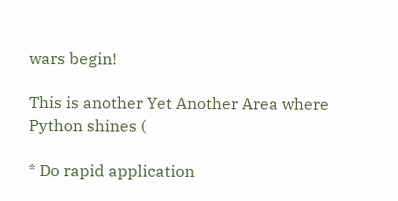wars begin!

This is another Yet Another Area where Python shines (

* Do rapid application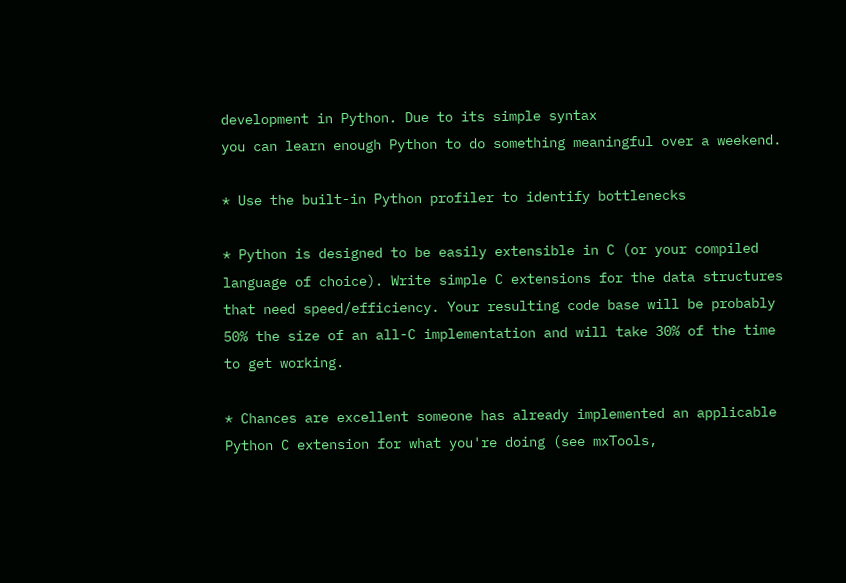development in Python. Due to its simple syntax
you can learn enough Python to do something meaningful over a weekend.

* Use the built-in Python profiler to identify bottlenecks

* Python is designed to be easily extensible in C (or your compiled
language of choice). Write simple C extensions for the data structures
that need speed/efficiency. Your resulting code base will be probably
50% the size of an all-C implementation and will take 30% of the time
to get working.

* Chances are excellent someone has already implemented an applicable
Python C extension for what you're doing (see mxTools,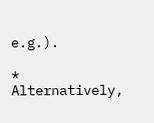e.g.).

* Alternatively,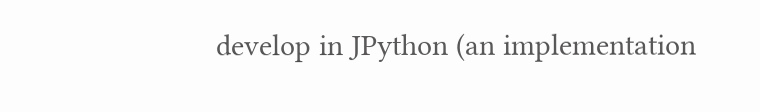develop in JPython (an implementation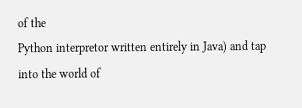of the
Python interpretor written entirely in Java) and tap into the world of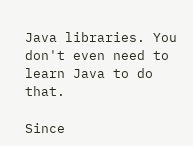Java libraries. You don't even need to learn Java to do that.

Since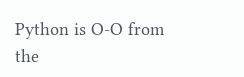Python is O-O from the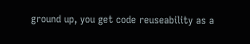ground up, you get code reuseability as a